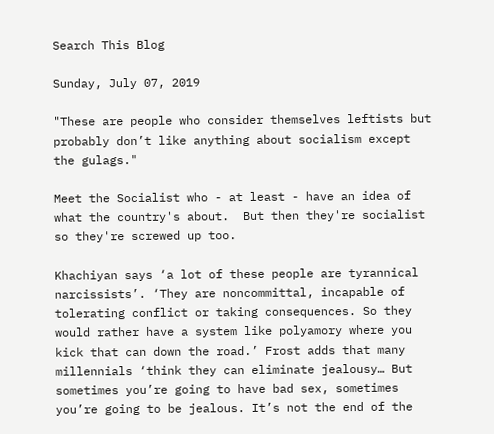Search This Blog

Sunday, July 07, 2019

"These are people who consider themselves leftists but probably don’t like anything about socialism except the gulags."

Meet the Socialist who - at least - have an idea of what the country's about.  But then they're socialist so they're screwed up too.

Khachiyan says ‘a lot of these people are tyrannical narcissists’. ‘They are noncommittal, incapable of tolerating conflict or taking consequences. So they would rather have a system like polyamory where you kick that can down the road.’ Frost adds that many millennials ‘think they can eliminate jealousy… But sometimes you’re going to have bad sex, sometimes you’re going to be jealous. It’s not the end of the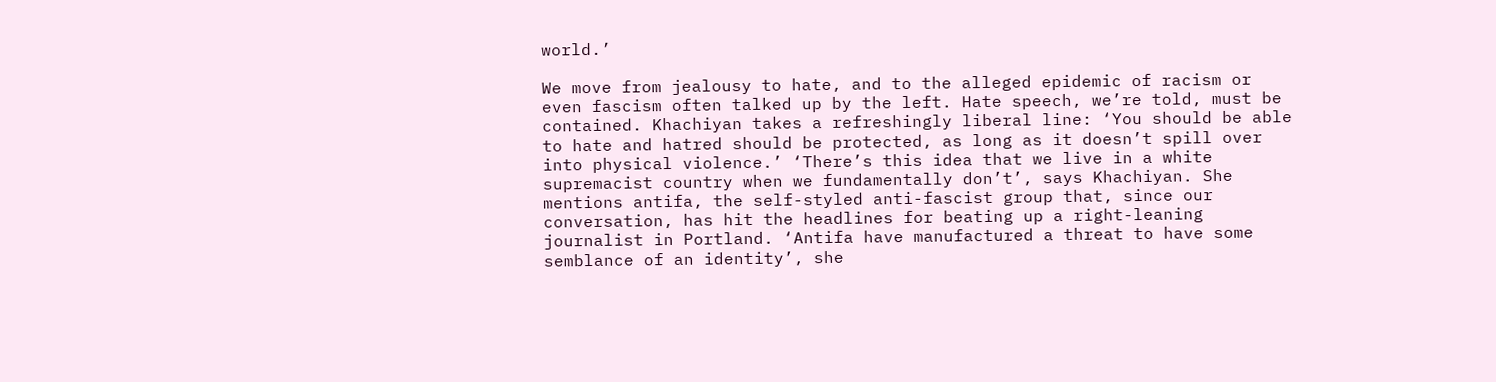world.’

We move from jealousy to hate, and to the alleged epidemic of racism or even fascism often talked up by the left. Hate speech, we’re told, must be contained. Khachiyan takes a refreshingly liberal line: ‘You should be able to hate and hatred should be protected, as long as it doesn’t spill over into physical violence.’ ‘There’s this idea that we live in a white supremacist country when we fundamentally don’t’, says Khachiyan. She mentions antifa, the self-styled anti-fascist group that, since our conversation, has hit the headlines for beating up a right-leaning journalist in Portland. ‘Antifa have manufactured a threat to have some semblance of an identity’, she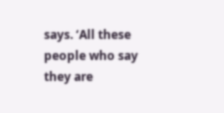says. ‘All these people who say they are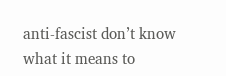anti-fascist don’t know what it means to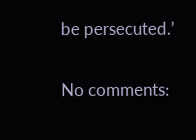be persecuted.’

No comments: